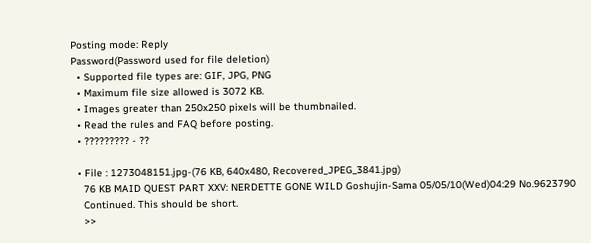Posting mode: Reply
Password(Password used for file deletion)
  • Supported file types are: GIF, JPG, PNG
  • Maximum file size allowed is 3072 KB.
  • Images greater than 250x250 pixels will be thumbnailed.
  • Read the rules and FAQ before posting.
  • ????????? - ??

  • File : 1273048151.jpg-(76 KB, 640x480, Recovered_JPEG_3841.jpg)
    76 KB MAID QUEST PART XXV: NERDETTE GONE WILD Goshujin-Sama 05/05/10(Wed)04:29 No.9623790
    Continued. This should be short.
    >>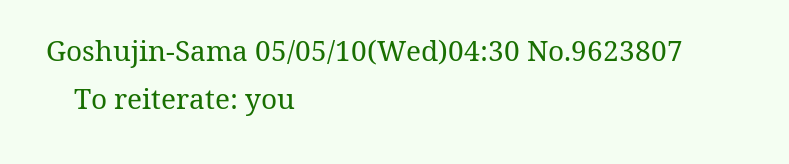Goshujin-Sama 05/05/10(Wed)04:30 No.9623807
    To reiterate: you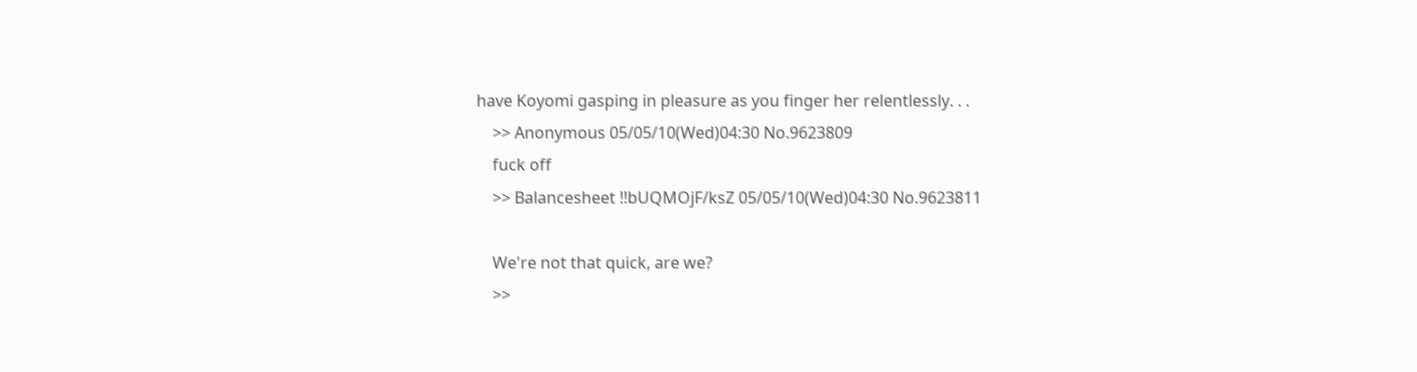have Koyomi gasping in pleasure as you finger her relentlessly. . .
    >> Anonymous 05/05/10(Wed)04:30 No.9623809
    fuck off
    >> Balancesheet !!bUQMOjF/ksZ 05/05/10(Wed)04:30 No.9623811

    We're not that quick, are we?
    >>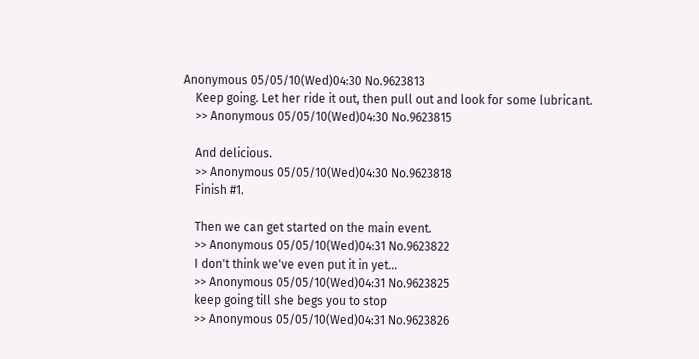Anonymous 05/05/10(Wed)04:30 No.9623813
    Keep going. Let her ride it out, then pull out and look for some lubricant.
    >> Anonymous 05/05/10(Wed)04:30 No.9623815

    And delicious.
    >> Anonymous 05/05/10(Wed)04:30 No.9623818
    Finish #1.

    Then we can get started on the main event.
    >> Anonymous 05/05/10(Wed)04:31 No.9623822
    I don't think we've even put it in yet...
    >> Anonymous 05/05/10(Wed)04:31 No.9623825
    keep going till she begs you to stop
    >> Anonymous 05/05/10(Wed)04:31 No.9623826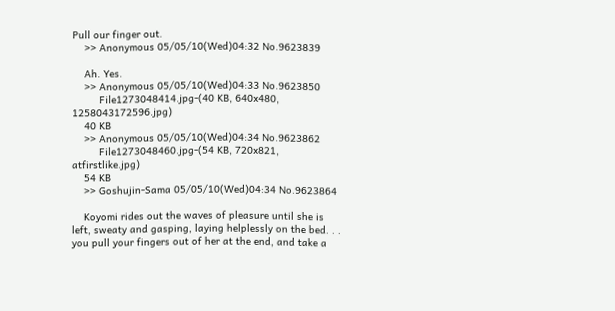Pull our finger out.
    >> Anonymous 05/05/10(Wed)04:32 No.9623839

    Ah. Yes.
    >> Anonymous 05/05/10(Wed)04:33 No.9623850
         File1273048414.jpg-(40 KB, 640x480, 1258043172596.jpg)
    40 KB
    >> Anonymous 05/05/10(Wed)04:34 No.9623862
         File1273048460.jpg-(54 KB, 720x821, atfirstlike.jpg)
    54 KB
    >> Goshujin-Sama 05/05/10(Wed)04:34 No.9623864

    Koyomi rides out the waves of pleasure until she is left, sweaty and gasping, laying helplessly on the bed. . . you pull your fingers out of her at the end, and take a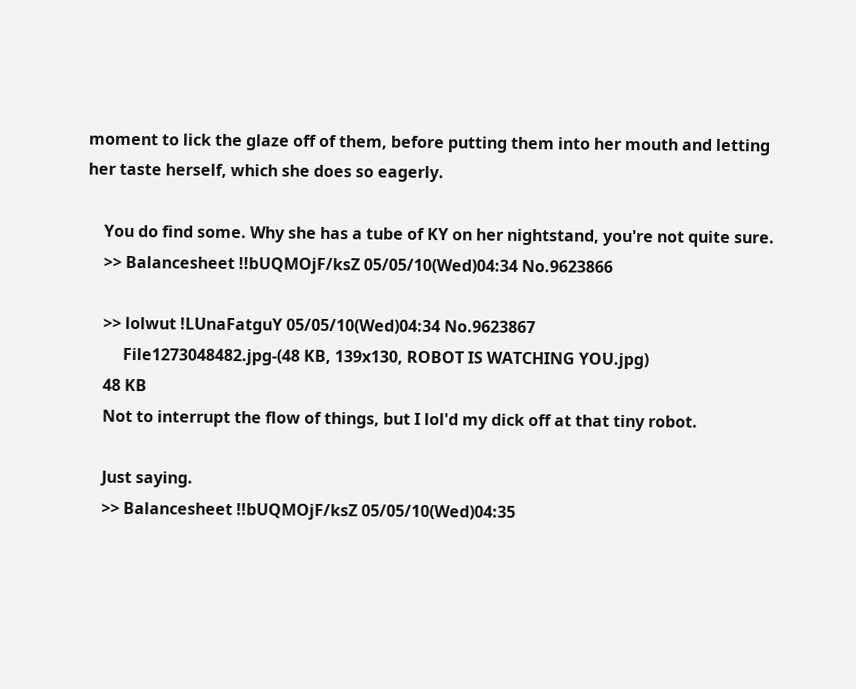moment to lick the glaze off of them, before putting them into her mouth and letting her taste herself, which she does so eagerly.

    You do find some. Why she has a tube of KY on her nightstand, you're not quite sure.
    >> Balancesheet !!bUQMOjF/ksZ 05/05/10(Wed)04:34 No.9623866

    >> lolwut !LUnaFatguY 05/05/10(Wed)04:34 No.9623867
         File1273048482.jpg-(48 KB, 139x130, ROBOT IS WATCHING YOU.jpg)
    48 KB
    Not to interrupt the flow of things, but I lol'd my dick off at that tiny robot.

    Just saying.
    >> Balancesheet !!bUQMOjF/ksZ 05/05/10(Wed)04:35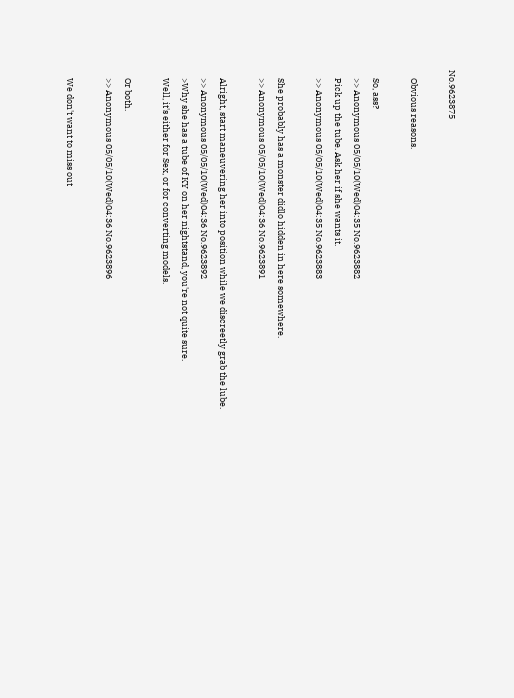No.9623875

    Obvious reasons.

    So, ass?
    >> Anonymous 05/05/10(Wed)04:35 No.9623882
    Pick up the tube. Ask her if she wants it.
    >> Anonymous 05/05/10(Wed)04:35 No.9623883

    She probably has a monster didlo hidden in here somewhere.
    >> Anonymous 05/05/10(Wed)04:36 No.9623891

    Alright, start maneuvering her into position while we discreetly grab the lube.
    >> Anonymous 05/05/10(Wed)04:36 No.9623892
    >Why she has a tube of KY on her nightstand, you're not quite sure.
    Well, it's either for Sex, or for converting models.

    Or both.
    >> Anonymous 05/05/10(Wed)04:36 No.9623896

    We don't want to miss out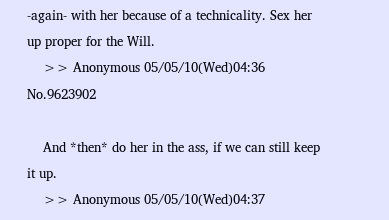-again- with her because of a technicality. Sex her up proper for the Will.
    >> Anonymous 05/05/10(Wed)04:36 No.9623902

    And *then* do her in the ass, if we can still keep it up.
    >> Anonymous 05/05/10(Wed)04:37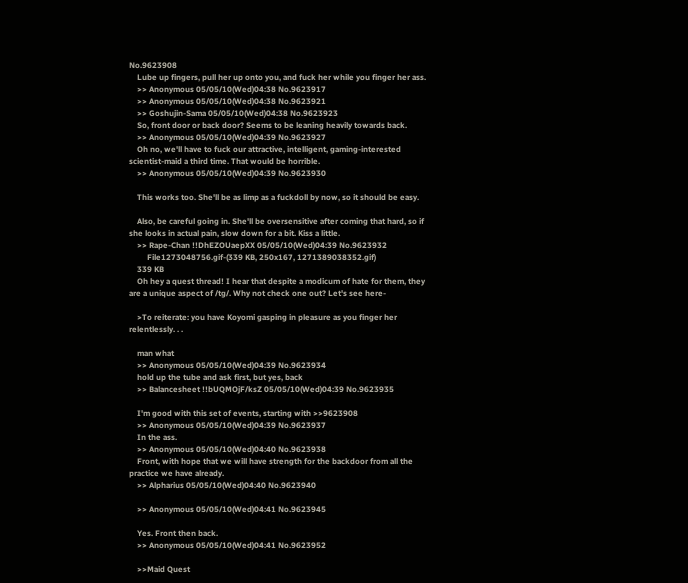No.9623908
    Lube up fingers, pull her up onto you, and fuck her while you finger her ass.
    >> Anonymous 05/05/10(Wed)04:38 No.9623917
    >> Anonymous 05/05/10(Wed)04:38 No.9623921
    >> Goshujin-Sama 05/05/10(Wed)04:38 No.9623923
    So, front door or back door? Seems to be leaning heavily towards back.
    >> Anonymous 05/05/10(Wed)04:39 No.9623927
    Oh no, we'll have to fuck our attractive, intelligent, gaming-interested scientist-maid a third time. That would be horrible.
    >> Anonymous 05/05/10(Wed)04:39 No.9623930

    This works too. She'll be as limp as a fuckdoll by now, so it should be easy.

    Also, be careful going in. She'll be oversensitive after coming that hard, so if she looks in actual pain, slow down for a bit. Kiss a little.
    >> Rape-Chan !!DhEZOUaepXX 05/05/10(Wed)04:39 No.9623932
         File1273048756.gif-(339 KB, 250x167, 1271389038352.gif)
    339 KB
    Oh hey a quest thread! I hear that despite a modicum of hate for them, they are a unique aspect of /tg/. Why not check one out? Let's see here-

    >To reiterate: you have Koyomi gasping in pleasure as you finger her relentlessly. . .

    man what
    >> Anonymous 05/05/10(Wed)04:39 No.9623934
    hold up the tube and ask first, but yes, back
    >> Balancesheet !!bUQMOjF/ksZ 05/05/10(Wed)04:39 No.9623935

    I'm good with this set of events, starting with >>9623908
    >> Anonymous 05/05/10(Wed)04:39 No.9623937
    In the ass.
    >> Anonymous 05/05/10(Wed)04:40 No.9623938
    Front, with hope that we will have strength for the backdoor from all the practice we have already.
    >> Alpharius 05/05/10(Wed)04:40 No.9623940

    >> Anonymous 05/05/10(Wed)04:41 No.9623945

    Yes. Front then back.
    >> Anonymous 05/05/10(Wed)04:41 No.9623952

    >>Maid Quest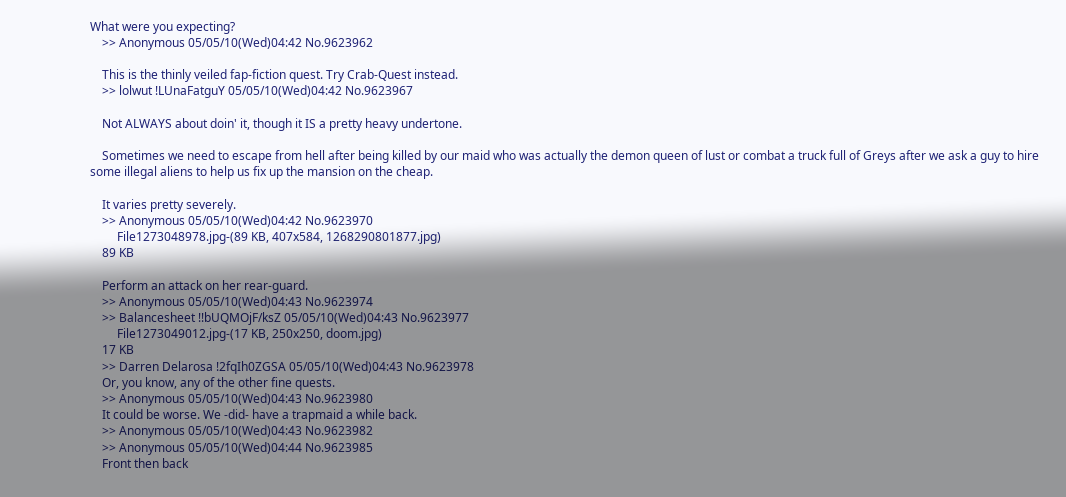What were you expecting?
    >> Anonymous 05/05/10(Wed)04:42 No.9623962

    This is the thinly veiled fap-fiction quest. Try Crab-Quest instead.
    >> lolwut !LUnaFatguY 05/05/10(Wed)04:42 No.9623967

    Not ALWAYS about doin' it, though it IS a pretty heavy undertone.

    Sometimes we need to escape from hell after being killed by our maid who was actually the demon queen of lust or combat a truck full of Greys after we ask a guy to hire some illegal aliens to help us fix up the mansion on the cheap.

    It varies pretty severely.
    >> Anonymous 05/05/10(Wed)04:42 No.9623970
         File1273048978.jpg-(89 KB, 407x584, 1268290801877.jpg)
    89 KB

    Perform an attack on her rear-guard.
    >> Anonymous 05/05/10(Wed)04:43 No.9623974
    >> Balancesheet !!bUQMOjF/ksZ 05/05/10(Wed)04:43 No.9623977
         File1273049012.jpg-(17 KB, 250x250, doom.jpg)
    17 KB
    >> Darren Delarosa !2fqIh0ZGSA 05/05/10(Wed)04:43 No.9623978
    Or, you know, any of the other fine quests.
    >> Anonymous 05/05/10(Wed)04:43 No.9623980
    It could be worse. We -did- have a trapmaid a while back.
    >> Anonymous 05/05/10(Wed)04:43 No.9623982
    >> Anonymous 05/05/10(Wed)04:44 No.9623985
    Front then back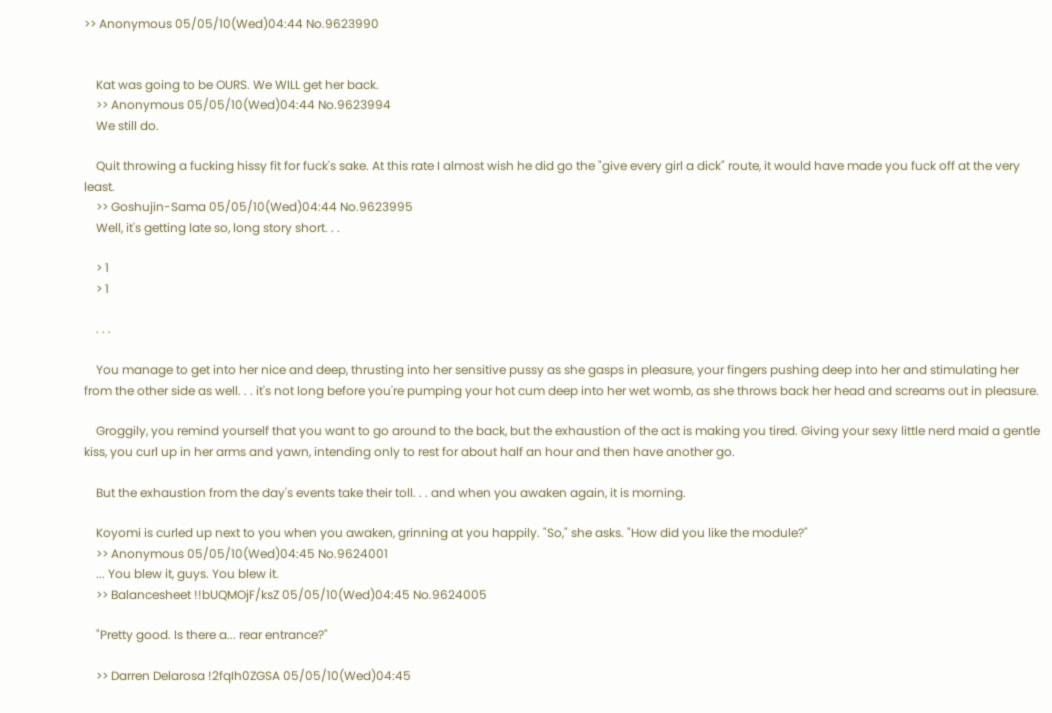>> Anonymous 05/05/10(Wed)04:44 No.9623990


    Kat was going to be OURS. We WILL get her back.
    >> Anonymous 05/05/10(Wed)04:44 No.9623994
    We still do.

    Quit throwing a fucking hissy fit for fuck's sake. At this rate I almost wish he did go the "give every girl a dick" route, it would have made you fuck off at the very least.
    >> Goshujin-Sama 05/05/10(Wed)04:44 No.9623995
    Well, it's getting late so, long story short. . .

    > 1
    > 1

    . . .

    You manage to get into her nice and deep, thrusting into her sensitive pussy as she gasps in pleasure, your fingers pushing deep into her and stimulating her from the other side as well. . . it's not long before you're pumping your hot cum deep into her wet womb, as she throws back her head and screams out in pleasure.

    Groggily, you remind yourself that you want to go around to the back, but the exhaustion of the act is making you tired. Giving your sexy little nerd maid a gentle kiss, you curl up in her arms and yawn, intending only to rest for about half an hour and then have another go.

    But the exhaustion from the day's events take their toll. . . and when you awaken again, it is morning.

    Koyomi is curled up next to you when you awaken, grinning at you happily. "So," she asks. "How did you like the module?"
    >> Anonymous 05/05/10(Wed)04:45 No.9624001
    ... You blew it, guys. You blew it.
    >> Balancesheet !!bUQMOjF/ksZ 05/05/10(Wed)04:45 No.9624005

    "Pretty good. Is there a... rear entrance?"

    >> Darren Delarosa !2fqIh0ZGSA 05/05/10(Wed)04:45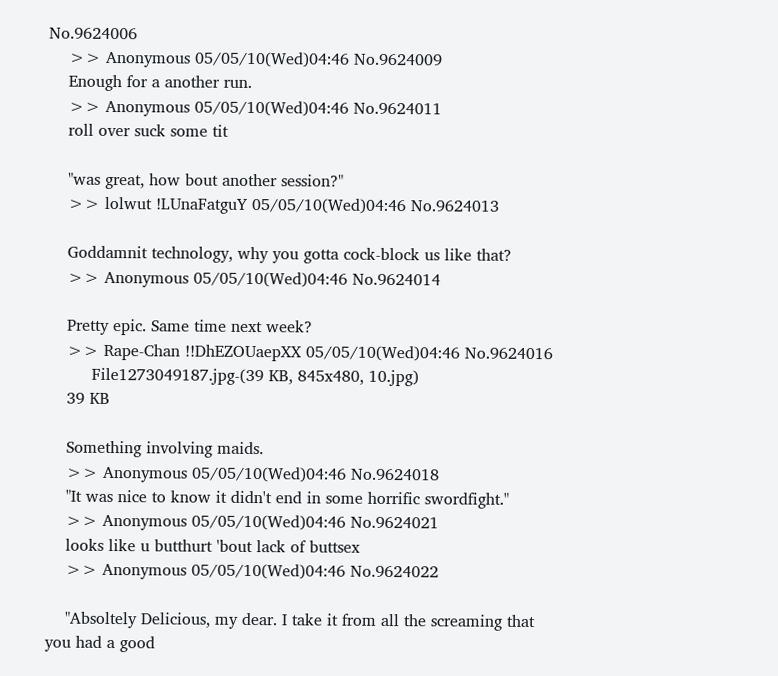No.9624006
    >> Anonymous 05/05/10(Wed)04:46 No.9624009
    Enough for a another run.
    >> Anonymous 05/05/10(Wed)04:46 No.9624011
    roll over suck some tit

    "was great, how bout another session?"
    >> lolwut !LUnaFatguY 05/05/10(Wed)04:46 No.9624013

    Goddamnit technology, why you gotta cock-block us like that?
    >> Anonymous 05/05/10(Wed)04:46 No.9624014

    Pretty epic. Same time next week?
    >> Rape-Chan !!DhEZOUaepXX 05/05/10(Wed)04:46 No.9624016
         File1273049187.jpg-(39 KB, 845x480, 10.jpg)
    39 KB

    Something involving maids.
    >> Anonymous 05/05/10(Wed)04:46 No.9624018
    "It was nice to know it didn't end in some horrific swordfight."
    >> Anonymous 05/05/10(Wed)04:46 No.9624021
    looks like u butthurt 'bout lack of buttsex
    >> Anonymous 05/05/10(Wed)04:46 No.9624022

    "Absoltely Delicious, my dear. I take it from all the screaming that you had a good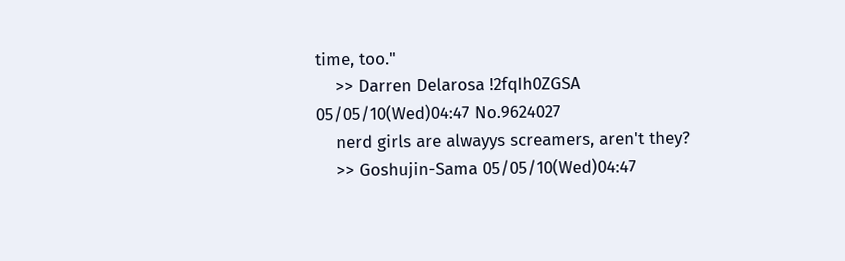time, too."
    >> Darren Delarosa !2fqIh0ZGSA 05/05/10(Wed)04:47 No.9624027
    nerd girls are alwayys screamers, aren't they?
    >> Goshujin-Sama 05/05/10(Wed)04:47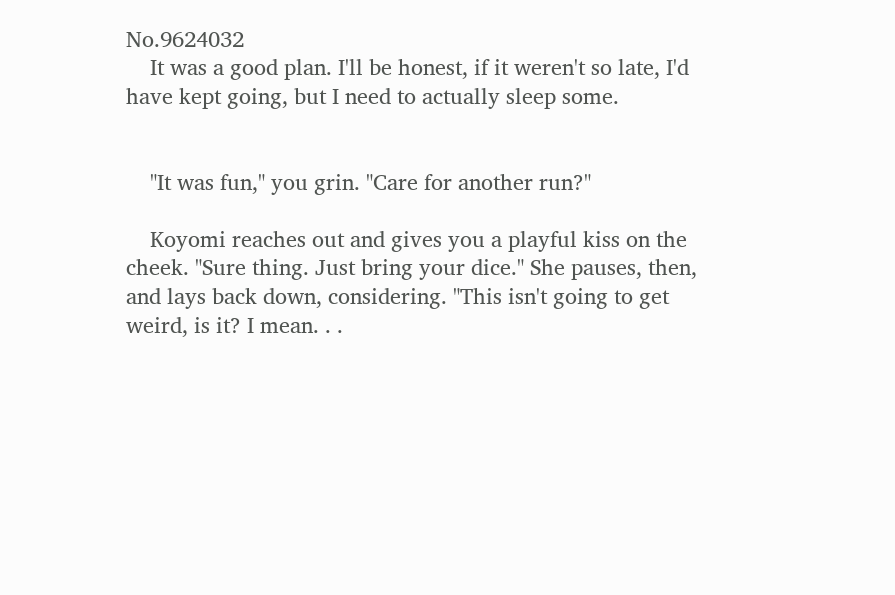No.9624032
    It was a good plan. I'll be honest, if it weren't so late, I'd have kept going, but I need to actually sleep some.


    "It was fun," you grin. "Care for another run?"

    Koyomi reaches out and gives you a playful kiss on the cheek. "Sure thing. Just bring your dice." She pauses, then, and lays back down, considering. "This isn't going to get weird, is it? I mean. . .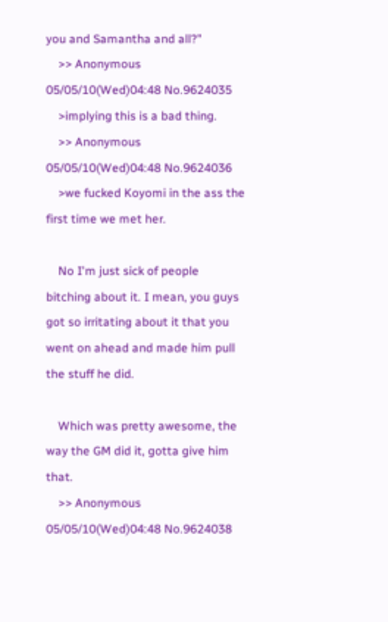you and Samantha and all?"
    >> Anonymous 05/05/10(Wed)04:48 No.9624035
    >implying this is a bad thing.
    >> Anonymous 05/05/10(Wed)04:48 No.9624036
    >we fucked Koyomi in the ass the first time we met her.

    No I'm just sick of people bitching about it. I mean, you guys got so irritating about it that you went on ahead and made him pull the stuff he did.

    Which was pretty awesome, the way the GM did it, gotta give him that.
    >> Anonymous 05/05/10(Wed)04:48 No.9624038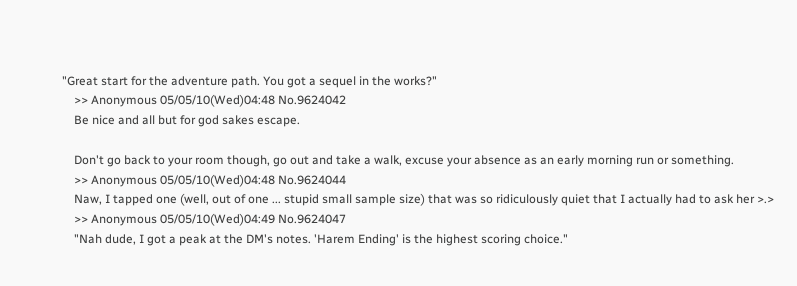"Great start for the adventure path. You got a sequel in the works?"
    >> Anonymous 05/05/10(Wed)04:48 No.9624042
    Be nice and all but for god sakes escape.

    Don't go back to your room though, go out and take a walk, excuse your absence as an early morning run or something.
    >> Anonymous 05/05/10(Wed)04:48 No.9624044
    Naw, I tapped one (well, out of one ... stupid small sample size) that was so ridiculously quiet that I actually had to ask her >.>
    >> Anonymous 05/05/10(Wed)04:49 No.9624047
    "Nah dude, I got a peak at the DM's notes. 'Harem Ending' is the highest scoring choice."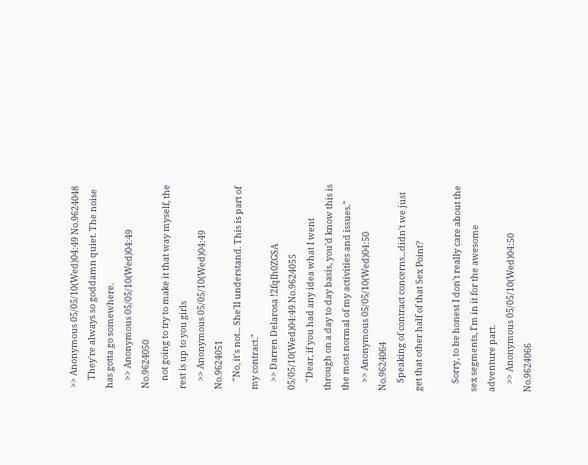>> Anonymous 05/05/10(Wed)04:49 No.9624048
    They're always so goddamn quiet. The noise has gotta go somewhere.
    >> Anonymous 05/05/10(Wed)04:49 No.9624050
    not going to try to make it that way myself, the rest is up to you girls
    >> Anonymous 05/05/10(Wed)04:49 No.9624051
    "No, it's not... She'll understand. This is part of my contract."
    >> Darren Delarosa !2fqIh0ZGSA 05/05/10(Wed)04:49 No.9624055
    "Dear, if you had any idea what I went through on a day to day basis, you'd know this is the most normal of my activities and issues."
    >> Anonymous 05/05/10(Wed)04:50 No.9624064
    Speaking of contract concerns...didn't we just get that other half of that Sex Point?

    Sorry, to be honest I don't really care about the sex segments, I'm in it for the awesome adventure part.
    >> Anonymous 05/05/10(Wed)04:50 No.9624066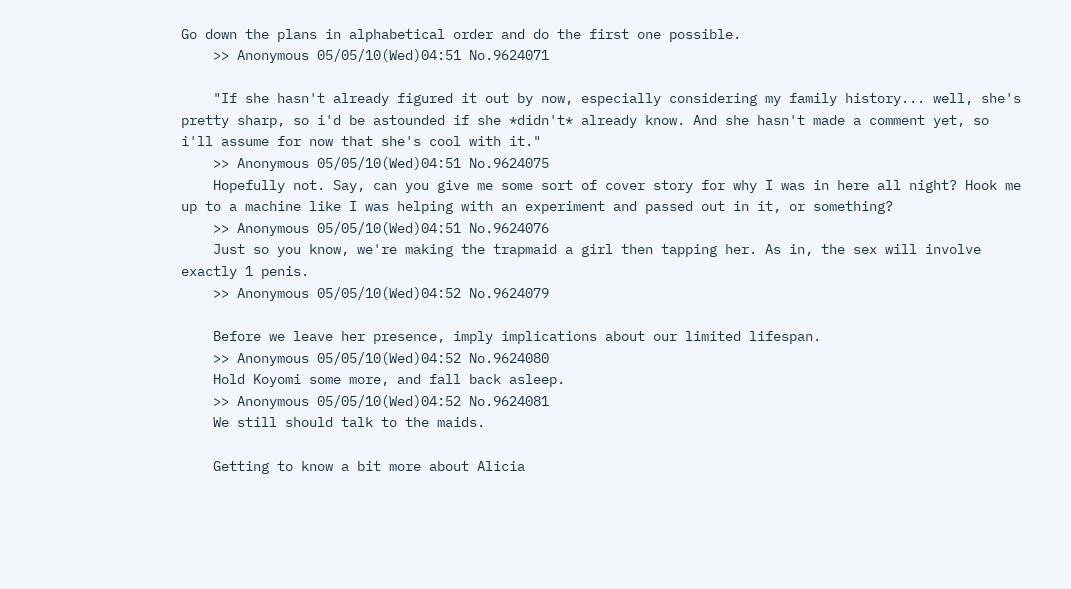Go down the plans in alphabetical order and do the first one possible.
    >> Anonymous 05/05/10(Wed)04:51 No.9624071

    "If she hasn't already figured it out by now, especially considering my family history... well, she's pretty sharp, so i'd be astounded if she *didn't* already know. And she hasn't made a comment yet, so i'll assume for now that she's cool with it."
    >> Anonymous 05/05/10(Wed)04:51 No.9624075
    Hopefully not. Say, can you give me some sort of cover story for why I was in here all night? Hook me up to a machine like I was helping with an experiment and passed out in it, or something?
    >> Anonymous 05/05/10(Wed)04:51 No.9624076
    Just so you know, we're making the trapmaid a girl then tapping her. As in, the sex will involve exactly 1 penis.
    >> Anonymous 05/05/10(Wed)04:52 No.9624079

    Before we leave her presence, imply implications about our limited lifespan.
    >> Anonymous 05/05/10(Wed)04:52 No.9624080
    Hold Koyomi some more, and fall back asleep.
    >> Anonymous 05/05/10(Wed)04:52 No.9624081
    We still should talk to the maids.

    Getting to know a bit more about Alicia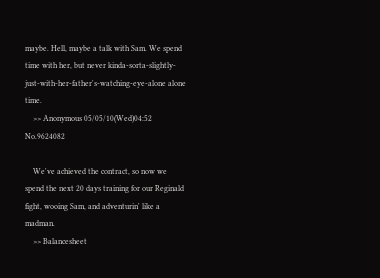maybe. Hell, maybe a talk with Sam. We spend time with her, but never kinda-sorta-slightly-just-with-her-father's-watching-eye-alone alone time.
    >> Anonymous 05/05/10(Wed)04:52 No.9624082

    We've achieved the contract, so now we spend the next 20 days training for our Reginald fight, wooing Sam, and adventurin' like a madman.
    >> Balancesheet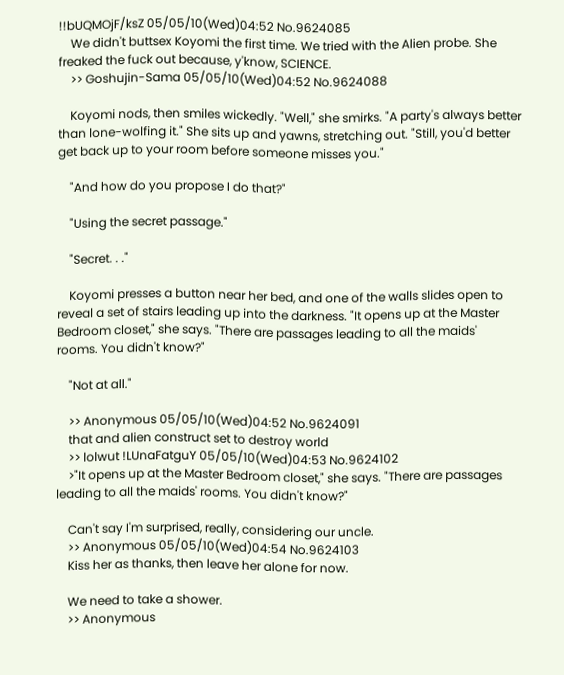!!bUQMOjF/ksZ 05/05/10(Wed)04:52 No.9624085
    We didn't buttsex Koyomi the first time. We tried with the Alien probe. She freaked the fuck out because, y'know, SCIENCE.
    >> Goshujin-Sama 05/05/10(Wed)04:52 No.9624088

    Koyomi nods, then smiles wickedly. "Well," she smirks. "A party's always better than lone-wolfing it." She sits up and yawns, stretching out. "Still, you'd better get back up to your room before someone misses you."

    "And how do you propose I do that?"

    "Using the secret passage."

    "Secret. . ."

    Koyomi presses a button near her bed, and one of the walls slides open to reveal a set of stairs leading up into the darkness. "It opens up at the Master Bedroom closet," she says. "There are passages leading to all the maids' rooms. You didn't know?"

    "Not at all."

    >> Anonymous 05/05/10(Wed)04:52 No.9624091
    that and alien construct set to destroy world
    >> lolwut !LUnaFatguY 05/05/10(Wed)04:53 No.9624102
    >"It opens up at the Master Bedroom closet," she says. "There are passages leading to all the maids' rooms. You didn't know?"

    Can't say I'm surprised, really, considering our uncle.
    >> Anonymous 05/05/10(Wed)04:54 No.9624103
    Kiss her as thanks, then leave her alone for now.

    We need to take a shower.
    >> Anonymous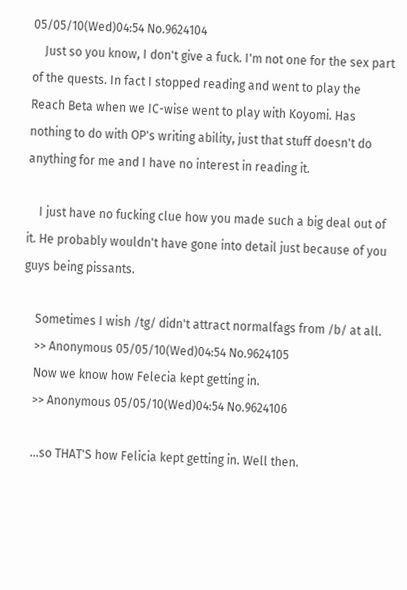05/05/10(Wed)04:54 No.9624104
    Just so you know, I don't give a fuck. I'm not one for the sex part of the quests. In fact I stopped reading and went to play the Reach Beta when we IC-wise went to play with Koyomi. Has nothing to do with OP's writing ability, just that stuff doesn't do anything for me and I have no interest in reading it.

    I just have no fucking clue how you made such a big deal out of it. He probably wouldn't have gone into detail just because of you guys being pissants.

    Sometimes I wish /tg/ didn't attract normalfags from /b/ at all.
    >> Anonymous 05/05/10(Wed)04:54 No.9624105
    Now we know how Felecia kept getting in.
    >> Anonymous 05/05/10(Wed)04:54 No.9624106

    ...so THAT'S how Felicia kept getting in. Well then.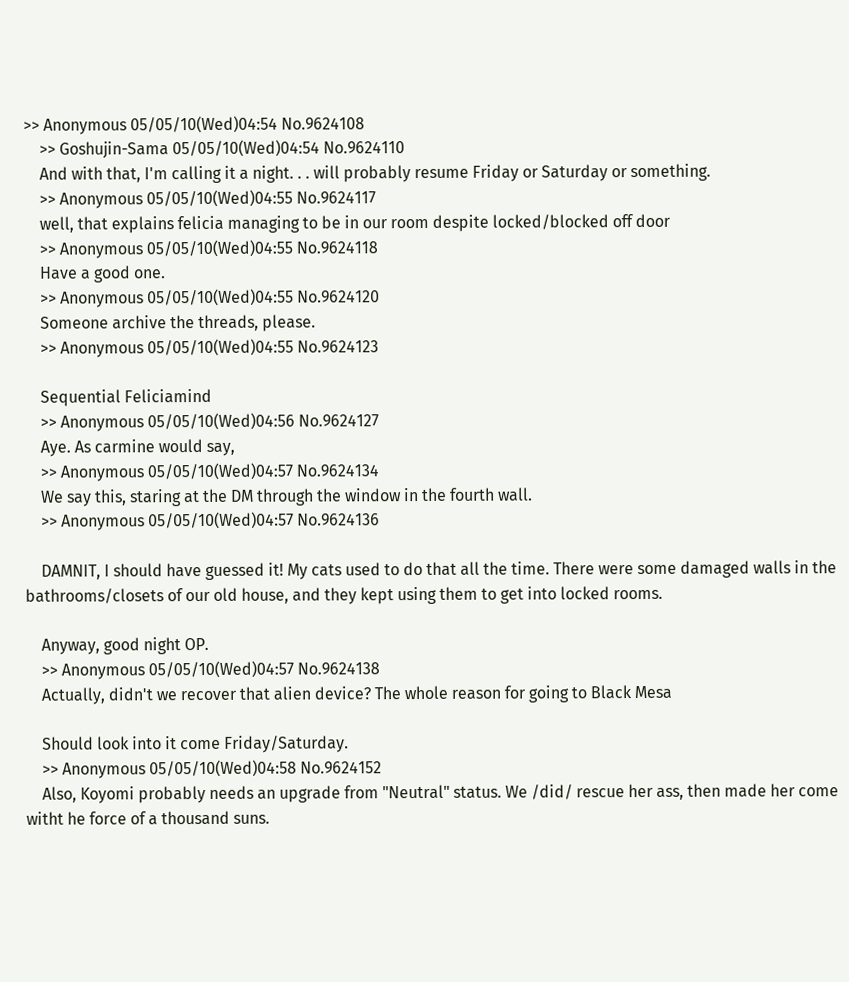>> Anonymous 05/05/10(Wed)04:54 No.9624108
    >> Goshujin-Sama 05/05/10(Wed)04:54 No.9624110
    And with that, I'm calling it a night. . . will probably resume Friday or Saturday or something.
    >> Anonymous 05/05/10(Wed)04:55 No.9624117
    well, that explains felicia managing to be in our room despite locked/blocked off door
    >> Anonymous 05/05/10(Wed)04:55 No.9624118
    Have a good one.
    >> Anonymous 05/05/10(Wed)04:55 No.9624120
    Someone archive the threads, please.
    >> Anonymous 05/05/10(Wed)04:55 No.9624123

    Sequential Feliciamind
    >> Anonymous 05/05/10(Wed)04:56 No.9624127
    Aye. As carmine would say,
    >> Anonymous 05/05/10(Wed)04:57 No.9624134
    We say this, staring at the DM through the window in the fourth wall.
    >> Anonymous 05/05/10(Wed)04:57 No.9624136

    DAMNIT, I should have guessed it! My cats used to do that all the time. There were some damaged walls in the bathrooms/closets of our old house, and they kept using them to get into locked rooms.

    Anyway, good night OP.
    >> Anonymous 05/05/10(Wed)04:57 No.9624138
    Actually, didn't we recover that alien device? The whole reason for going to Black Mesa

    Should look into it come Friday/Saturday.
    >> Anonymous 05/05/10(Wed)04:58 No.9624152
    Also, Koyomi probably needs an upgrade from "Neutral" status. We /did/ rescue her ass, then made her come witht he force of a thousand suns.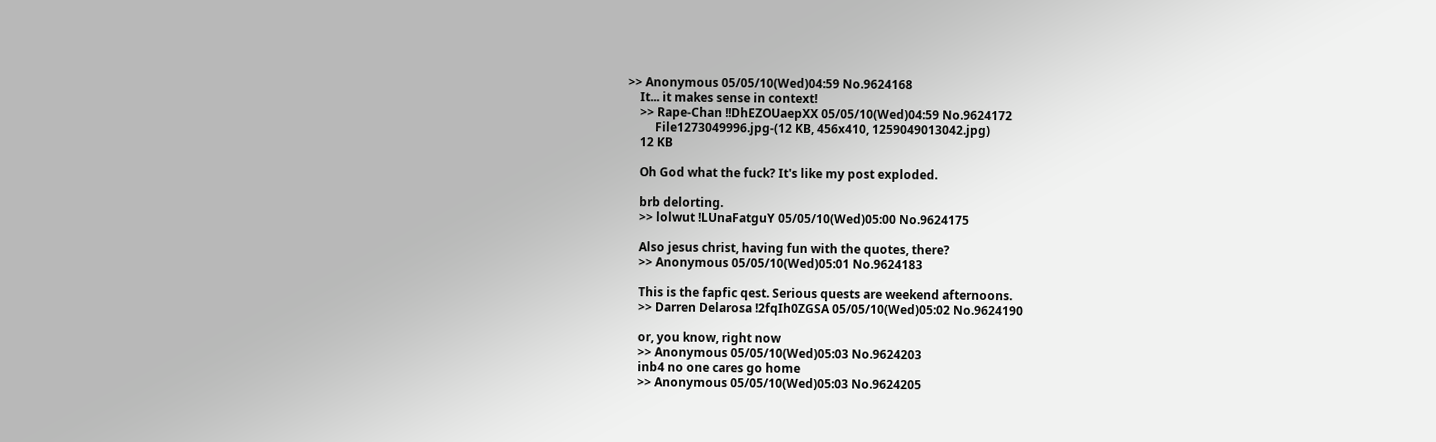>> Anonymous 05/05/10(Wed)04:59 No.9624168
    It... it makes sense in context!
    >> Rape-Chan !!DhEZOUaepXX 05/05/10(Wed)04:59 No.9624172
         File1273049996.jpg-(12 KB, 456x410, 1259049013042.jpg)
    12 KB

    Oh God what the fuck? It's like my post exploded.

    brb delorting.
    >> lolwut !LUnaFatguY 05/05/10(Wed)05:00 No.9624175

    Also jesus christ, having fun with the quotes, there?
    >> Anonymous 05/05/10(Wed)05:01 No.9624183

    This is the fapfic qest. Serious quests are weekend afternoons.
    >> Darren Delarosa !2fqIh0ZGSA 05/05/10(Wed)05:02 No.9624190

    or, you know, right now
    >> Anonymous 05/05/10(Wed)05:03 No.9624203
    inb4 no one cares go home
    >> Anonymous 05/05/10(Wed)05:03 No.9624205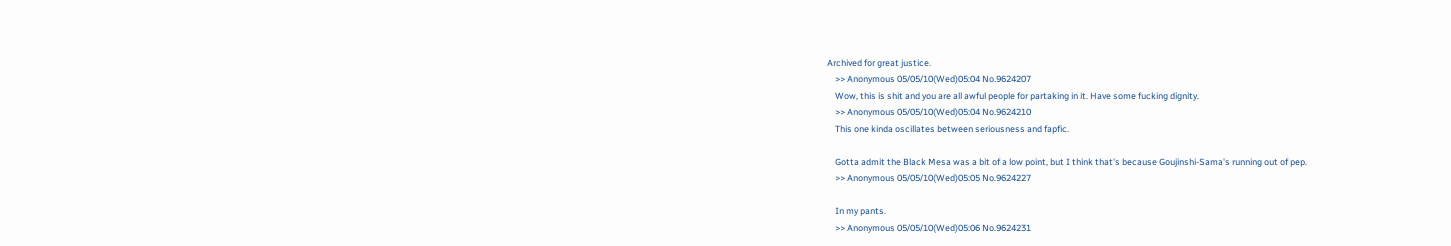Archived for great justice.
    >> Anonymous 05/05/10(Wed)05:04 No.9624207
    Wow, this is shit and you are all awful people for partaking in it. Have some fucking dignity.
    >> Anonymous 05/05/10(Wed)05:04 No.9624210
    This one kinda oscillates between seriousness and fapfic.

    Gotta admit the Black Mesa was a bit of a low point, but I think that's because Goujinshi-Sama's running out of pep.
    >> Anonymous 05/05/10(Wed)05:05 No.9624227

    In my pants.
    >> Anonymous 05/05/10(Wed)05:06 No.9624231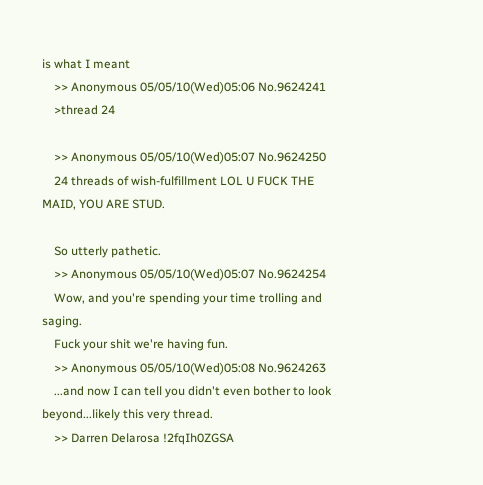is what I meant
    >> Anonymous 05/05/10(Wed)05:06 No.9624241
    >thread 24

    >> Anonymous 05/05/10(Wed)05:07 No.9624250
    24 threads of wish-fulfillment LOL U FUCK THE MAID, YOU ARE STUD.

    So utterly pathetic.
    >> Anonymous 05/05/10(Wed)05:07 No.9624254
    Wow, and you're spending your time trolling and saging.
    Fuck your shit we're having fun.
    >> Anonymous 05/05/10(Wed)05:08 No.9624263
    ...and now I can tell you didn't even bother to look beyond...likely this very thread.
    >> Darren Delarosa !2fqIh0ZGSA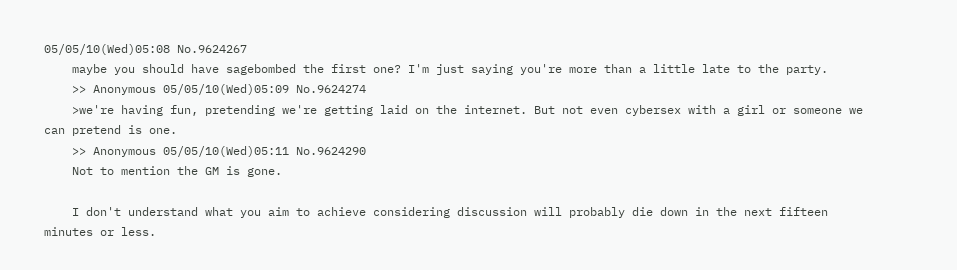05/05/10(Wed)05:08 No.9624267
    maybe you should have sagebombed the first one? I'm just saying you're more than a little late to the party.
    >> Anonymous 05/05/10(Wed)05:09 No.9624274
    >we're having fun, pretending we're getting laid on the internet. But not even cybersex with a girl or someone we can pretend is one.
    >> Anonymous 05/05/10(Wed)05:11 No.9624290
    Not to mention the GM is gone.

    I don't understand what you aim to achieve considering discussion will probably die down in the next fifteen minutes or less.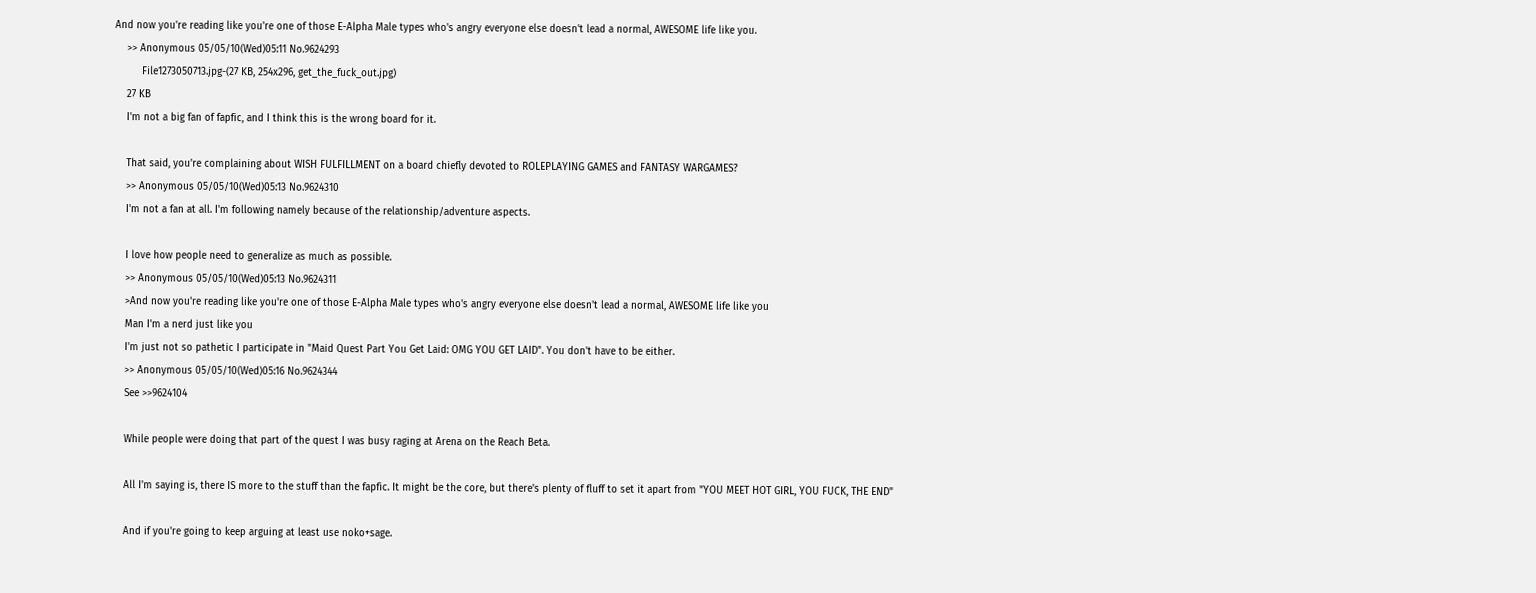And now you're reading like you're one of those E-Alpha Male types who's angry everyone else doesn't lead a normal, AWESOME life like you.
    >> Anonymous 05/05/10(Wed)05:11 No.9624293
         File1273050713.jpg-(27 KB, 254x296, get_the_fuck_out.jpg)
    27 KB
    I'm not a big fan of fapfic, and I think this is the wrong board for it.

    That said, you're complaining about WISH FULFILLMENT on a board chiefly devoted to ROLEPLAYING GAMES and FANTASY WARGAMES?
    >> Anonymous 05/05/10(Wed)05:13 No.9624310
    I'm not a fan at all. I'm following namely because of the relationship/adventure aspects.

    I love how people need to generalize as much as possible.
    >> Anonymous 05/05/10(Wed)05:13 No.9624311
    >And now you're reading like you're one of those E-Alpha Male types who's angry everyone else doesn't lead a normal, AWESOME life like you
    Man I'm a nerd just like you
    I'm just not so pathetic I participate in "Maid Quest Part You Get Laid: OMG YOU GET LAID". You don't have to be either.
    >> Anonymous 05/05/10(Wed)05:16 No.9624344
    See >>9624104

    While people were doing that part of the quest I was busy raging at Arena on the Reach Beta.

    All I'm saying is, there IS more to the stuff than the fapfic. It might be the core, but there's plenty of fluff to set it apart from "YOU MEET HOT GIRL, YOU FUCK, THE END"

    And if you're going to keep arguing at least use noko+sage.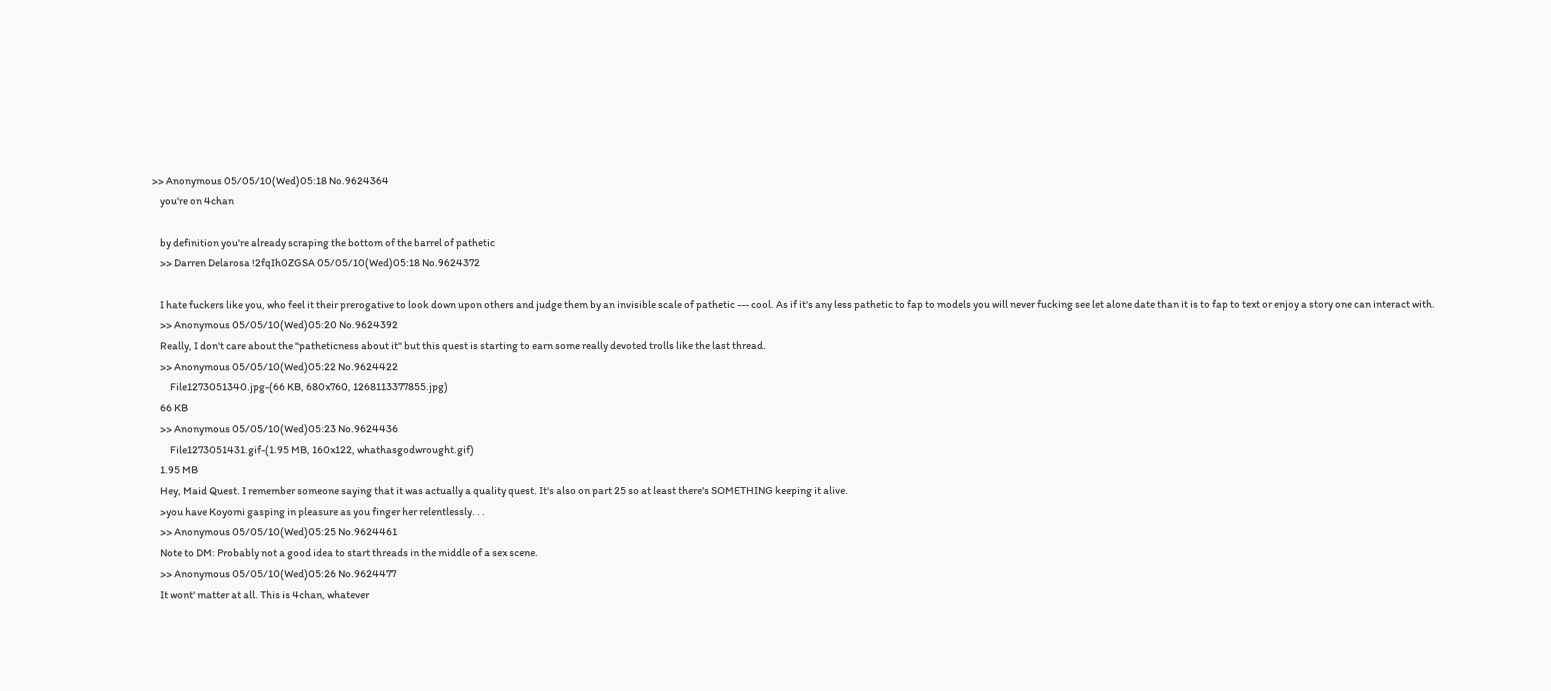>> Anonymous 05/05/10(Wed)05:18 No.9624364
    you're on 4chan

    by definition you're already scraping the bottom of the barrel of pathetic
    >> Darren Delarosa !2fqIh0ZGSA 05/05/10(Wed)05:18 No.9624372

    I hate fuckers like you, who feel it their prerogative to look down upon others and judge them by an invisible scale of pathetic --- cool. As if it's any less pathetic to fap to models you will never fucking see let alone date than it is to fap to text or enjoy a story one can interact with.
    >> Anonymous 05/05/10(Wed)05:20 No.9624392
    Really, I don't care about the "patheticness about it" but this quest is starting to earn some really devoted trolls like the last thread.
    >> Anonymous 05/05/10(Wed)05:22 No.9624422
         File1273051340.jpg-(66 KB, 680x760, 1268113377855.jpg)
    66 KB
    >> Anonymous 05/05/10(Wed)05:23 No.9624436
         File1273051431.gif-(1.95 MB, 160x122, whathasgodwrought.gif)
    1.95 MB
    Hey, Maid Quest. I remember someone saying that it was actually a quality quest. It's also on part 25 so at least there's SOMETHING keeping it alive.
    >you have Koyomi gasping in pleasure as you finger her relentlessly. . .
    >> Anonymous 05/05/10(Wed)05:25 No.9624461
    Note to DM: Probably not a good idea to start threads in the middle of a sex scene.
    >> Anonymous 05/05/10(Wed)05:26 No.9624477
    It wont' matter at all. This is 4chan, whatever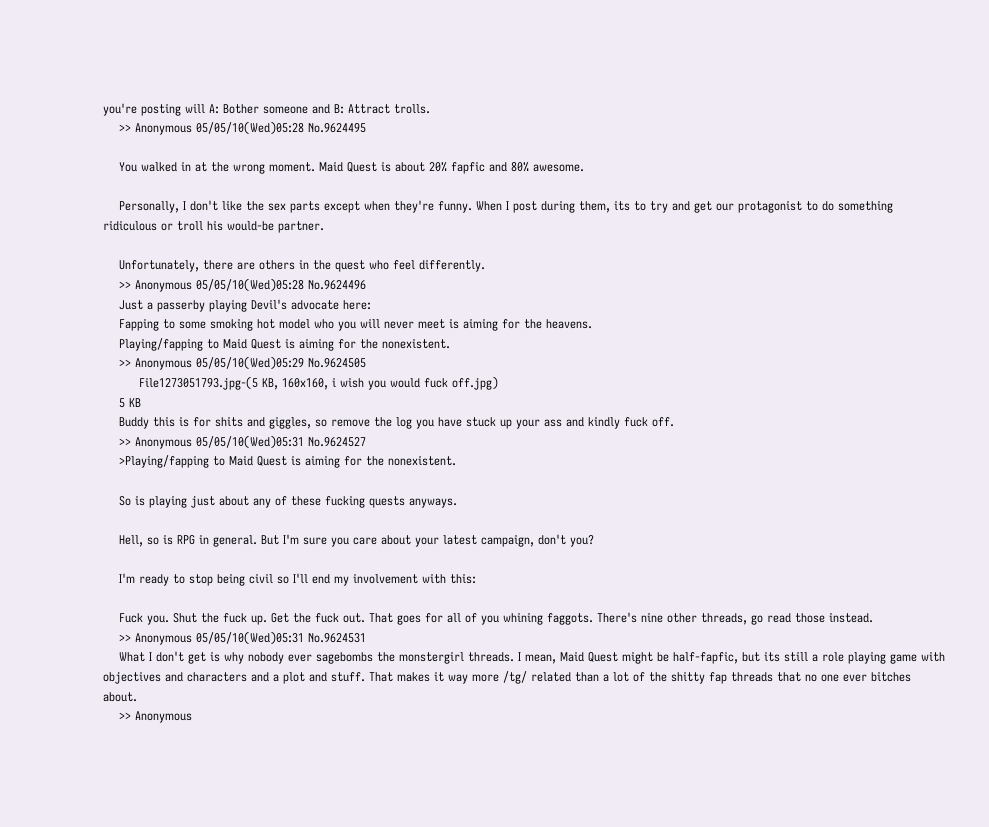you're posting will A: Bother someone and B: Attract trolls.
    >> Anonymous 05/05/10(Wed)05:28 No.9624495

    You walked in at the wrong moment. Maid Quest is about 20% fapfic and 80% awesome.

    Personally, I don't like the sex parts except when they're funny. When I post during them, its to try and get our protagonist to do something ridiculous or troll his would-be partner.

    Unfortunately, there are others in the quest who feel differently.
    >> Anonymous 05/05/10(Wed)05:28 No.9624496
    Just a passerby playing Devil's advocate here:
    Fapping to some smoking hot model who you will never meet is aiming for the heavens.
    Playing/fapping to Maid Quest is aiming for the nonexistent.
    >> Anonymous 05/05/10(Wed)05:29 No.9624505
         File1273051793.jpg-(5 KB, 160x160, i wish you would fuck off.jpg)
    5 KB
    Buddy this is for shits and giggles, so remove the log you have stuck up your ass and kindly fuck off.
    >> Anonymous 05/05/10(Wed)05:31 No.9624527
    >Playing/fapping to Maid Quest is aiming for the nonexistent.

    So is playing just about any of these fucking quests anyways.

    Hell, so is RPG in general. But I'm sure you care about your latest campaign, don't you?

    I'm ready to stop being civil so I'll end my involvement with this:

    Fuck you. Shut the fuck up. Get the fuck out. That goes for all of you whining faggots. There's nine other threads, go read those instead.
    >> Anonymous 05/05/10(Wed)05:31 No.9624531
    What I don't get is why nobody ever sagebombs the monstergirl threads. I mean, Maid Quest might be half-fapfic, but its still a role playing game with objectives and characters and a plot and stuff. That makes it way more /tg/ related than a lot of the shitty fap threads that no one ever bitches about.
    >> Anonymous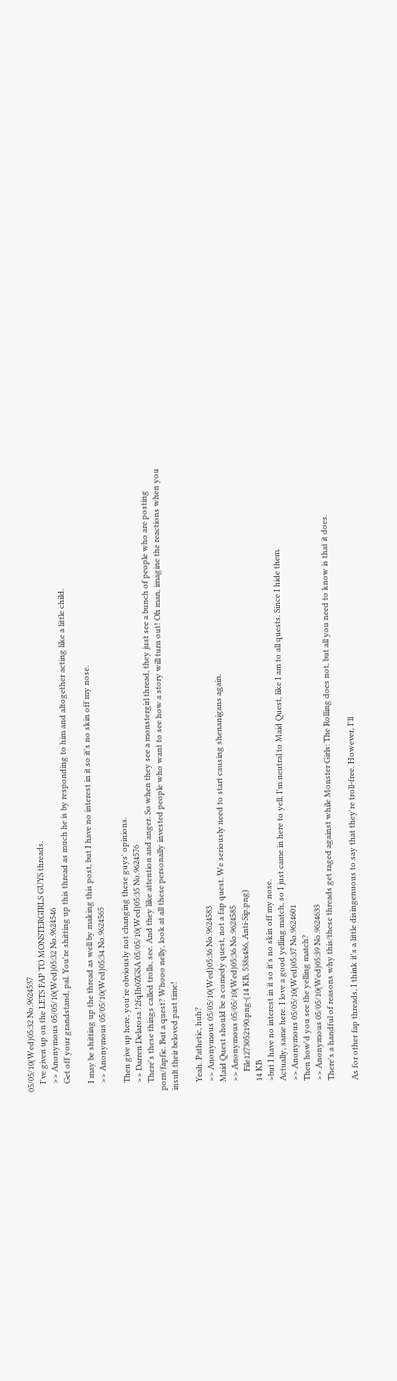05/05/10(Wed)05:32 No.9624537
    I've given up on the LETS FAP TO MONSTERGIRLS GUYS threads.
    >> Anonymous 05/05/10(Wed)05:32 No.9624546
    Get off your grandstand, pal. You're shitting up this thread as much he is by responding to him and altogether acting like a little child.

    I may be shitting up the thread as well by making this post, but I have no interest in it so it's no skin off my nose.
    >> Anonymous 05/05/10(Wed)05:34 No.9624565

    Then give up here, you're obviously not changing these guys' opinions.
    >> Darren Delarosa !2fqIh0ZGSA 05/05/10(Wed)05:35 No.9624576
    There's these things called trolls, see. And they like attention and anger. So when they see a monstergirl thread, they just see a bunch of people who are posting porn/fapfic. But a quest? Whooo nelly, look at all these personally invested people who want to see how a story will turn out! Oh man, imagine the reactions when you insult their beloved past time!

    Yeah. Pathetic, huh?
    >> Anonymous 05/05/10(Wed)05:36 No.9624583
    Maid Quest should be a comedy quest, not a fap quest. We seriously need to start causing shenanigans again.
    >> Anonymous 05/05/10(Wed)05:36 No.9624585
         File1273052190.png-(14 KB, 538x486, Anti-Sip.png)
    14 KB
    >but I have no interest in it so it's no skin off my nose.
    Actually, same here. I love a good yelling match, so I just came in here to yell. I'm neutral to Maid Quest, like I am to all quests. Since I hide them.
    >> Anonymous 05/05/10(Wed)05:37 No.9624601
    Then how'd you see the yelling match?
    >> Anonymous 05/05/10(Wed)05:39 No.9624633
    There's a handful of reasons why this/these threads get raged against while Monster Girls: The Rolling does not, but all you need to know is that it does.

    As for other fap threads, I think it's a little disingenuous to say that they're troll-free. However, I'll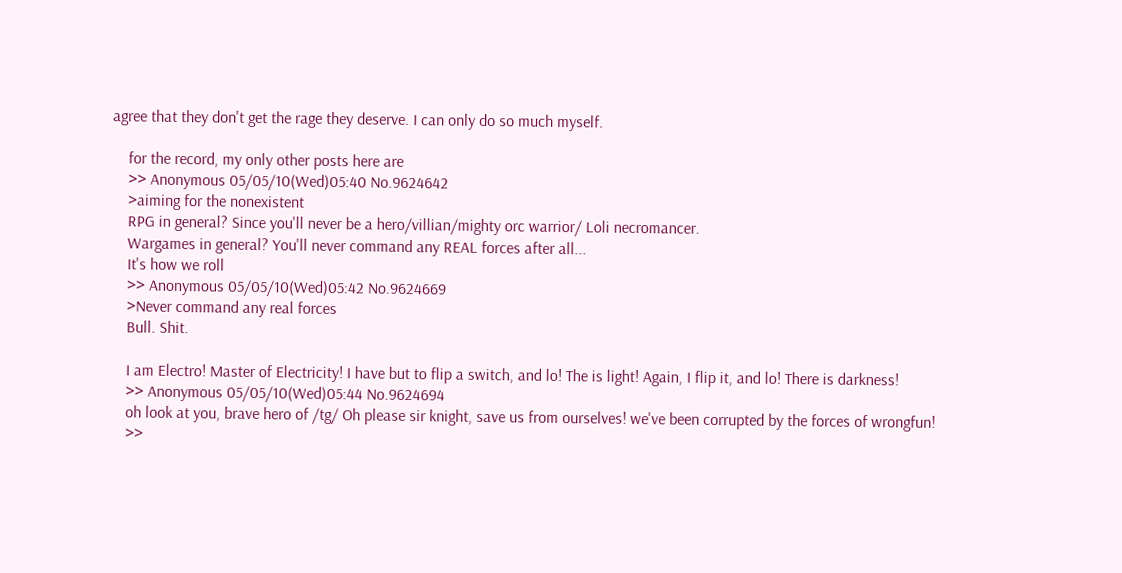agree that they don't get the rage they deserve. I can only do so much myself.

    for the record, my only other posts here are
    >> Anonymous 05/05/10(Wed)05:40 No.9624642
    >aiming for the nonexistent
    RPG in general? Since you'll never be a hero/villian/mighty orc warrior/ Loli necromancer.
    Wargames in general? You'll never command any REAL forces after all...
    It's how we roll
    >> Anonymous 05/05/10(Wed)05:42 No.9624669
    >Never command any real forces
    Bull. Shit.

    I am Electro! Master of Electricity! I have but to flip a switch, and lo! The is light! Again, I flip it, and lo! There is darkness!
    >> Anonymous 05/05/10(Wed)05:44 No.9624694
    oh look at you, brave hero of /tg/ Oh please sir knight, save us from ourselves! we've been corrupted by the forces of wrongfun!
    >>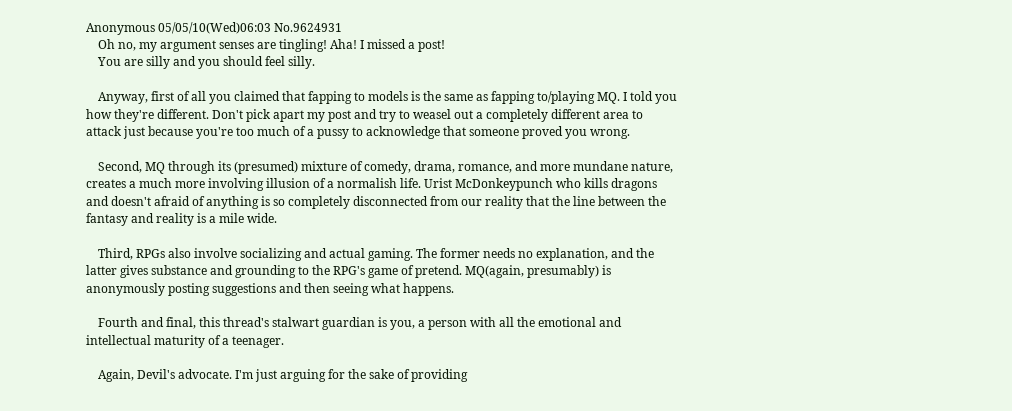Anonymous 05/05/10(Wed)06:03 No.9624931
    Oh no, my argument senses are tingling! Aha! I missed a post!
    You are silly and you should feel silly.

    Anyway, first of all you claimed that fapping to models is the same as fapping to/playing MQ. I told you how they're different. Don't pick apart my post and try to weasel out a completely different area to attack just because you're too much of a pussy to acknowledge that someone proved you wrong.

    Second, MQ through its (presumed) mixture of comedy, drama, romance, and more mundane nature, creates a much more involving illusion of a normalish life. Urist McDonkeypunch who kills dragons and doesn't afraid of anything is so completely disconnected from our reality that the line between the fantasy and reality is a mile wide.

    Third, RPGs also involve socializing and actual gaming. The former needs no explanation, and the latter gives substance and grounding to the RPG's game of pretend. MQ(again, presumably) is anonymously posting suggestions and then seeing what happens.

    Fourth and final, this thread's stalwart guardian is you, a person with all the emotional and intellectual maturity of a teenager.

    Again, Devil's advocate. I'm just arguing for the sake of providing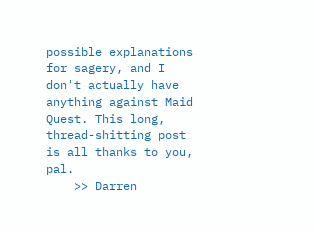possible explanations for sagery, and I don't actually have anything against Maid Quest. This long, thread-shitting post is all thanks to you, pal.
    >> Darren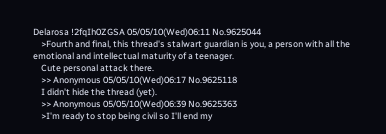Delarosa !2fqIh0ZGSA 05/05/10(Wed)06:11 No.9625044
    >Fourth and final, this thread's stalwart guardian is you, a person with all the emotional and intellectual maturity of a teenager.
    Cute personal attack there.
    >> Anonymous 05/05/10(Wed)06:17 No.9625118
    I didn't hide the thread (yet).
    >> Anonymous 05/05/10(Wed)06:39 No.9625363
    >I'm ready to stop being civil so I'll end my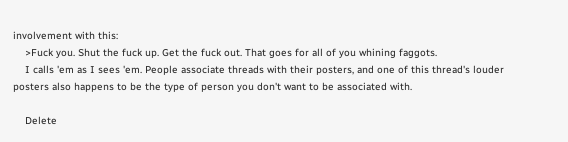involvement with this:
    >Fuck you. Shut the fuck up. Get the fuck out. That goes for all of you whining faggots.
    I calls 'em as I sees 'em. People associate threads with their posters, and one of this thread's louder posters also happens to be the type of person you don't want to be associated with.

    Delete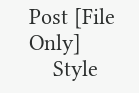Post [File Only]
    Style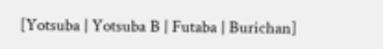[Yotsuba | Yotsuba B | Futaba | Burichan]